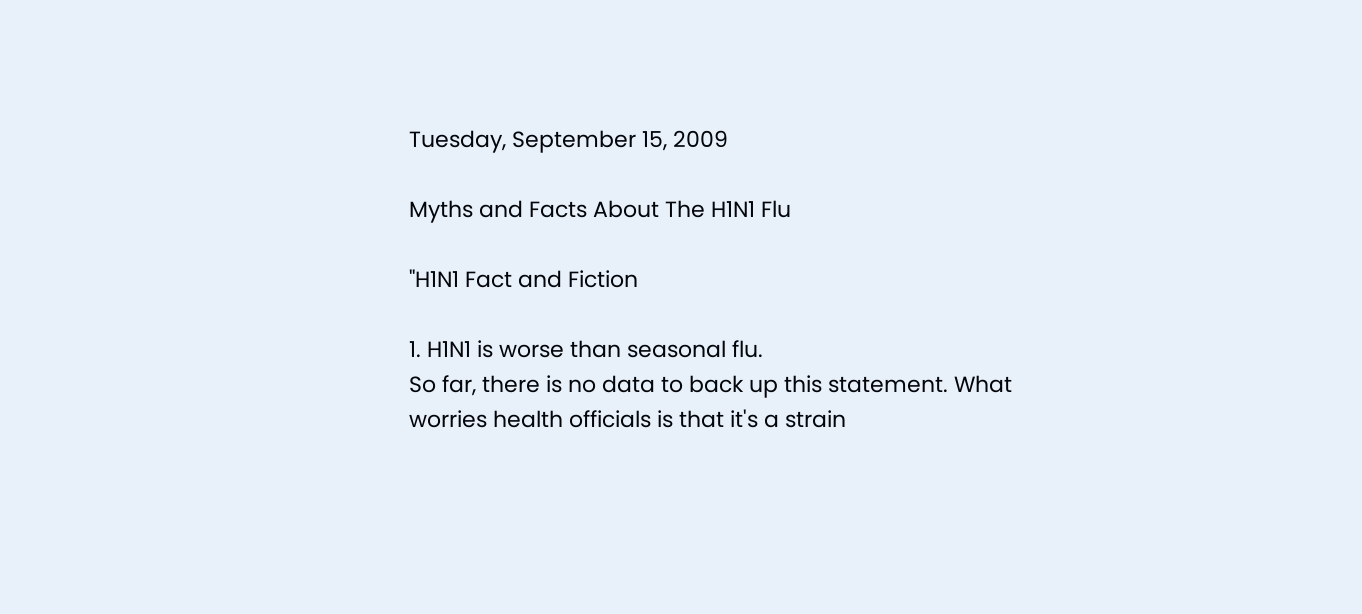Tuesday, September 15, 2009

Myths and Facts About The H1N1 Flu

"H1N1 Fact and Fiction

1. H1N1 is worse than seasonal flu.
So far, there is no data to back up this statement. What worries health officials is that it's a strain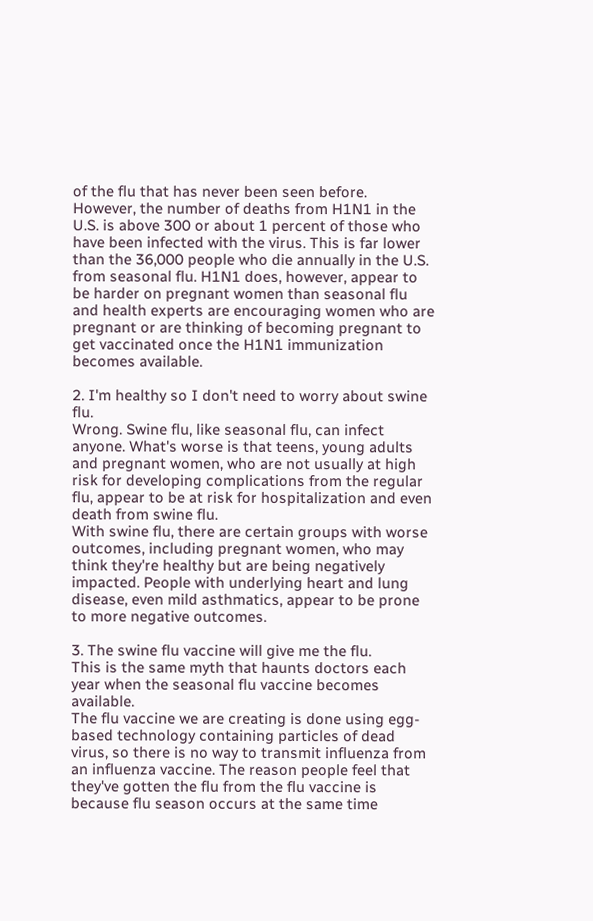of the flu that has never been seen before.
However, the number of deaths from H1N1 in the U.S. is above 300 or about 1 percent of those who have been infected with the virus. This is far lower than the 36,000 people who die annually in the U.S. from seasonal flu. H1N1 does, however, appear to be harder on pregnant women than seasonal flu and health experts are encouraging women who are pregnant or are thinking of becoming pregnant to get vaccinated once the H1N1 immunization becomes available.

2. I'm healthy so I don't need to worry about swine flu.
Wrong. Swine flu, like seasonal flu, can infect anyone. What's worse is that teens, young adults and pregnant women, who are not usually at high risk for developing complications from the regular flu, appear to be at risk for hospitalization and even death from swine flu.
With swine flu, there are certain groups with worse outcomes, including pregnant women, who may think they're healthy but are being negatively impacted. People with underlying heart and lung disease, even mild asthmatics, appear to be prone to more negative outcomes.

3. The swine flu vaccine will give me the flu.
This is the same myth that haunts doctors each year when the seasonal flu vaccine becomes available.
The flu vaccine we are creating is done using egg-based technology containing particles of dead virus, so there is no way to transmit influenza from an influenza vaccine. The reason people feel that they've gotten the flu from the flu vaccine is because flu season occurs at the same time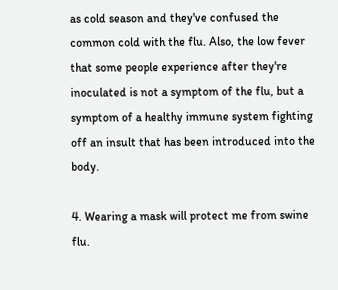as cold season and they've confused the common cold with the flu. Also, the low fever that some people experience after they're inoculated is not a symptom of the flu, but a symptom of a healthy immune system fighting off an insult that has been introduced into the body.

4. Wearing a mask will protect me from swine flu.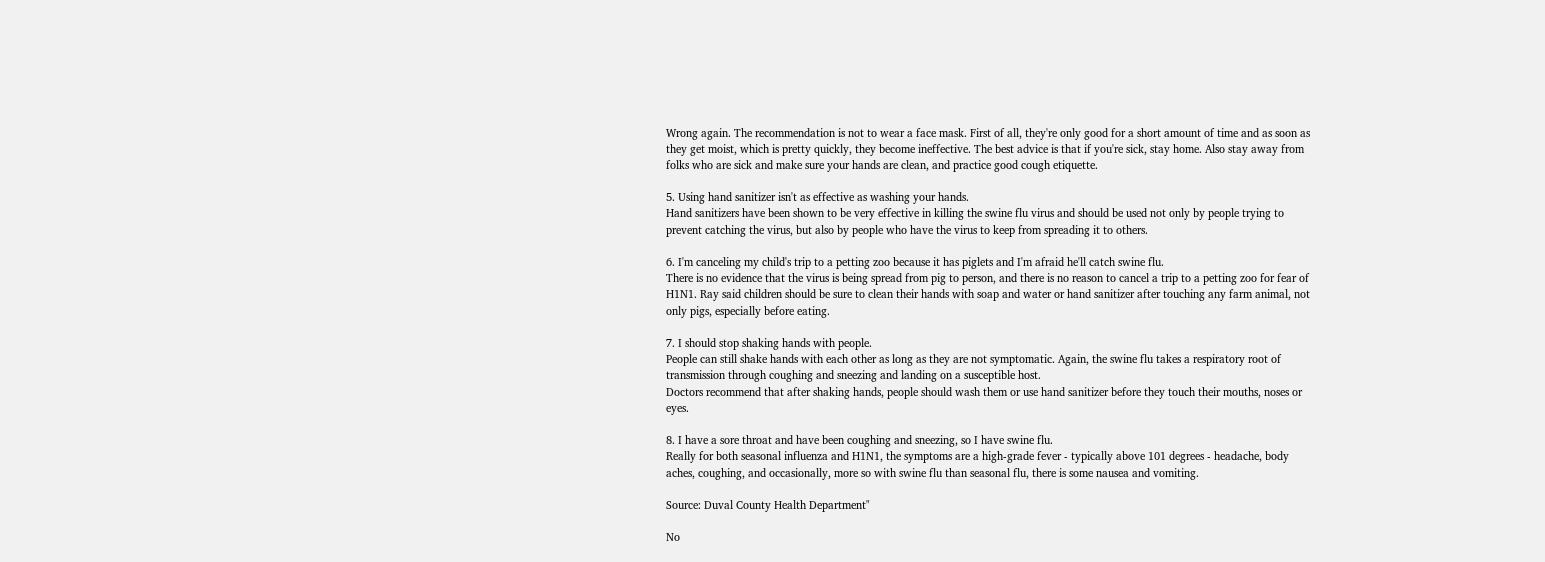Wrong again. The recommendation is not to wear a face mask. First of all, they're only good for a short amount of time and as soon as they get moist, which is pretty quickly, they become ineffective. The best advice is that if you're sick, stay home. Also stay away from folks who are sick and make sure your hands are clean, and practice good cough etiquette.

5. Using hand sanitizer isn't as effective as washing your hands.
Hand sanitizers have been shown to be very effective in killing the swine flu virus and should be used not only by people trying to prevent catching the virus, but also by people who have the virus to keep from spreading it to others.

6. I'm canceling my child's trip to a petting zoo because it has piglets and I'm afraid he'll catch swine flu.
There is no evidence that the virus is being spread from pig to person, and there is no reason to cancel a trip to a petting zoo for fear of H1N1. Ray said children should be sure to clean their hands with soap and water or hand sanitizer after touching any farm animal, not only pigs, especially before eating.

7. I should stop shaking hands with people.
People can still shake hands with each other as long as they are not symptomatic. Again, the swine flu takes a respiratory root of transmission through coughing and sneezing and landing on a susceptible host.
Doctors recommend that after shaking hands, people should wash them or use hand sanitizer before they touch their mouths, noses or eyes.

8. I have a sore throat and have been coughing and sneezing, so I have swine flu.
Really for both seasonal influenza and H1N1, the symptoms are a high-grade fever - typically above 101 degrees - headache, body aches, coughing, and occasionally, more so with swine flu than seasonal flu, there is some nausea and vomiting.

Source: Duval County Health Department"

No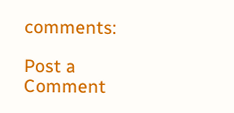comments:

Post a Comment